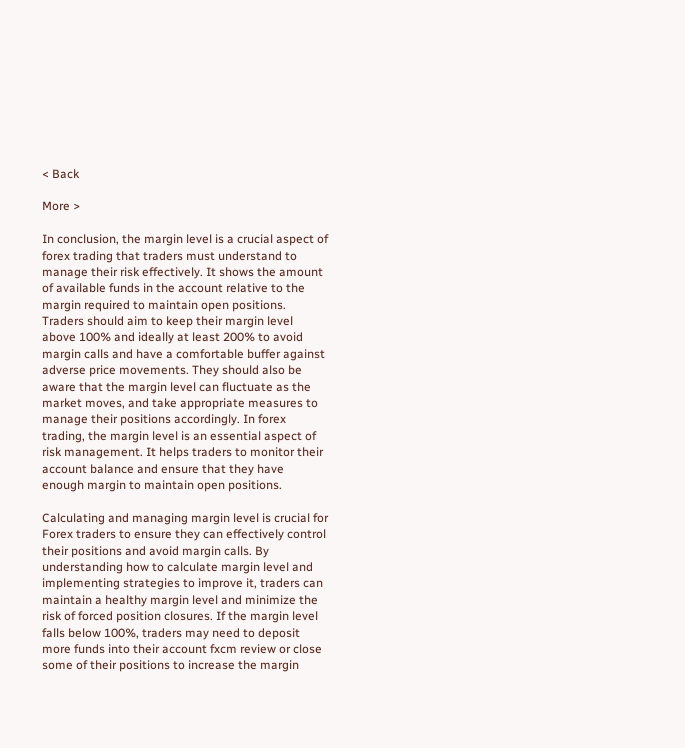< Back

More >

In conclusion, the margin level is a crucial aspect of forex trading that traders must understand to manage their risk effectively. It shows the amount of available funds in the account relative to the margin required to maintain open positions. Traders should aim to keep their margin level above 100% and ideally at least 200% to avoid margin calls and have a comfortable buffer against adverse price movements. They should also be aware that the margin level can fluctuate as the market moves, and take appropriate measures to manage their positions accordingly. In forex trading, the margin level is an essential aspect of risk management. It helps traders to monitor their account balance and ensure that they have enough margin to maintain open positions.

Calculating and managing margin level is crucial for Forex traders to ensure they can effectively control their positions and avoid margin calls. By understanding how to calculate margin level and implementing strategies to improve it, traders can maintain a healthy margin level and minimize the risk of forced position closures. If the margin level falls below 100%, traders may need to deposit more funds into their account fxcm review or close some of their positions to increase the margin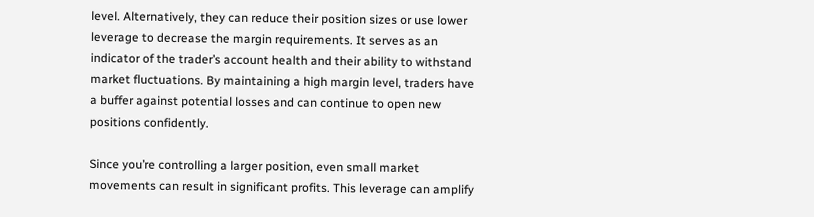level. Alternatively, they can reduce their position sizes or use lower leverage to decrease the margin requirements. It serves as an indicator of the trader’s account health and their ability to withstand market fluctuations. By maintaining a high margin level, traders have a buffer against potential losses and can continue to open new positions confidently.

Since you’re controlling a larger position, even small market movements can result in significant profits. This leverage can amplify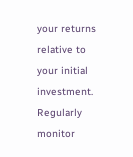your returns relative to your initial investment. Regularly monitor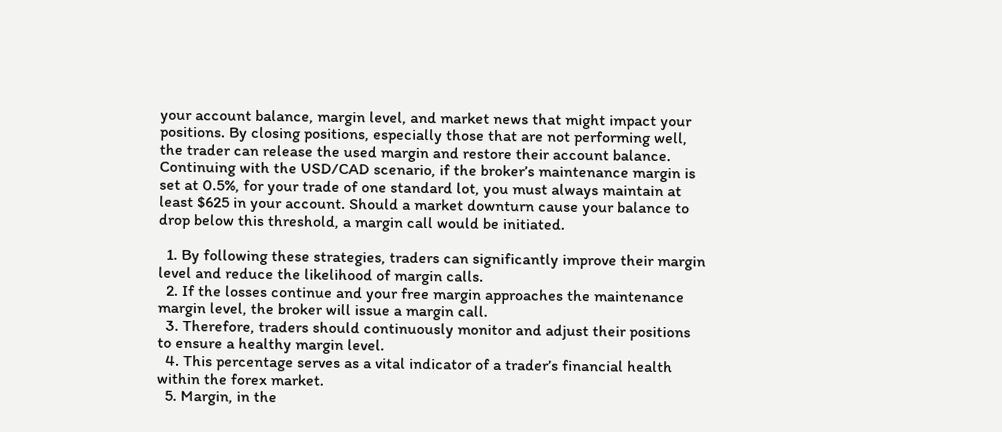your account balance, margin level, and market news that might impact your positions. By closing positions, especially those that are not performing well, the trader can release the used margin and restore their account balance. Continuing with the USD/CAD scenario, if the broker’s maintenance margin is set at 0.5%, for your trade of one standard lot, you must always maintain at least $625 in your account. Should a market downturn cause your balance to drop below this threshold, a margin call would be initiated.

  1. By following these strategies, traders can significantly improve their margin level and reduce the likelihood of margin calls.
  2. If the losses continue and your free margin approaches the maintenance margin level, the broker will issue a margin call.
  3. Therefore, traders should continuously monitor and adjust their positions to ensure a healthy margin level.
  4. This percentage serves as a vital indicator of a trader’s financial health within the forex market.
  5. Margin, in the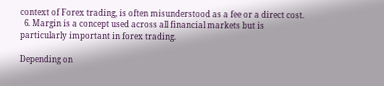context of Forex trading, is often misunderstood as a fee or a direct cost.
  6. Margin is a concept used across all financial markets but is particularly important in forex trading.

Depending on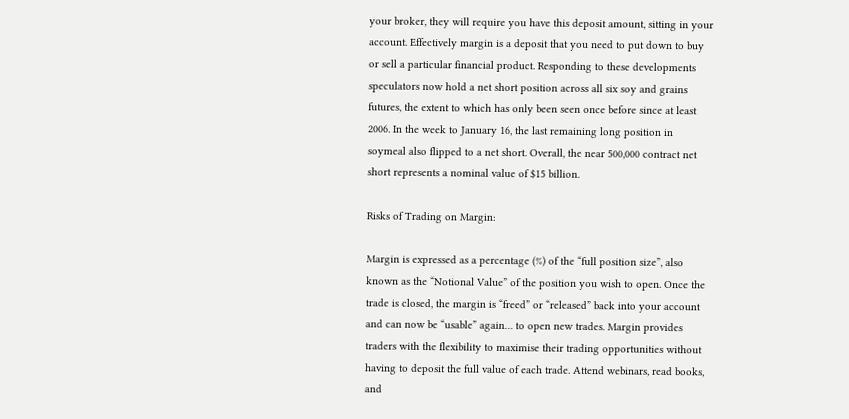your broker, they will require you have this deposit amount, sitting in your account. Effectively margin is a deposit that you need to put down to buy or sell a particular financial product. Responding to these developments speculators now hold a net short position across all six soy and grains futures, the extent to which has only been seen once before since at least 2006. In the week to January 16, the last remaining long position in soymeal also flipped to a net short. Overall, the near 500,000 contract net short represents a nominal value of $15 billion.

Risks of Trading on Margin:

Margin is expressed as a percentage (%) of the “full position size”, also known as the “Notional Value” of the position you wish to open. Once the trade is closed, the margin is “freed” or “released” back into your account and can now be “usable” again… to open new trades. Margin provides traders with the flexibility to maximise their trading opportunities without having to deposit the full value of each trade. Attend webinars, read books, and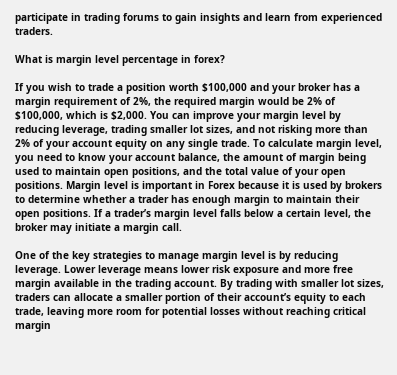participate in trading forums to gain insights and learn from experienced traders.

What is margin level percentage in forex?

If you wish to trade a position worth $100,000 and your broker has a margin requirement of 2%, the required margin would be 2% of $100,000, which is $2,000. You can improve your margin level by reducing leverage, trading smaller lot sizes, and not risking more than 2% of your account equity on any single trade. To calculate margin level, you need to know your account balance, the amount of margin being used to maintain open positions, and the total value of your open positions. Margin level is important in Forex because it is used by brokers to determine whether a trader has enough margin to maintain their open positions. If a trader’s margin level falls below a certain level, the broker may initiate a margin call.

One of the key strategies to manage margin level is by reducing leverage. Lower leverage means lower risk exposure and more free margin available in the trading account. By trading with smaller lot sizes, traders can allocate a smaller portion of their account’s equity to each trade, leaving more room for potential losses without reaching critical margin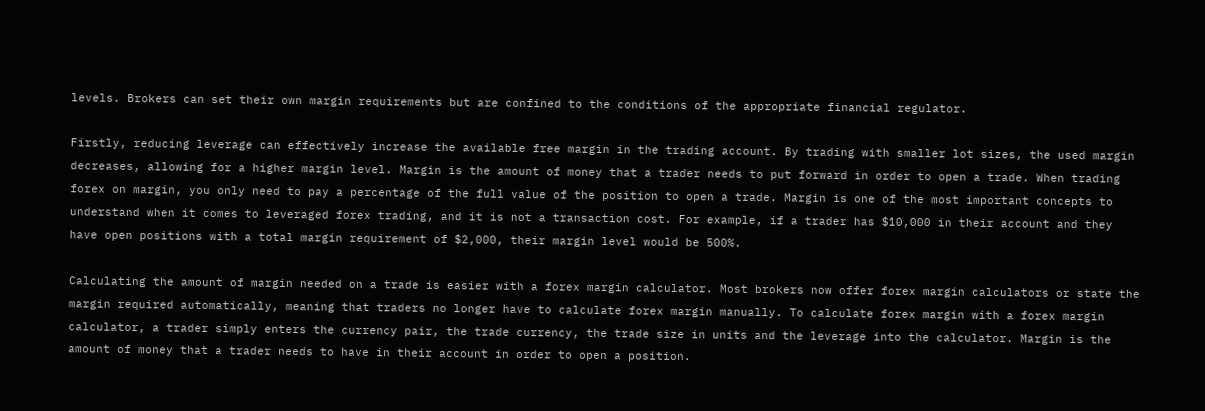levels. Brokers can set their own margin requirements but are confined to the conditions of the appropriate financial regulator.

Firstly, reducing leverage can effectively increase the available free margin in the trading account. By trading with smaller lot sizes, the used margin decreases, allowing for a higher margin level. Margin is the amount of money that a trader needs to put forward in order to open a trade. When trading forex on margin, you only need to pay a percentage of the full value of the position to open a trade. Margin is one of the most important concepts to understand when it comes to leveraged forex trading, and it is not a transaction cost. For example, if a trader has $10,000 in their account and they have open positions with a total margin requirement of $2,000, their margin level would be 500%.

Calculating the amount of margin needed on a trade is easier with a forex margin calculator. Most brokers now offer forex margin calculators or state the margin required automatically, meaning that traders no longer have to calculate forex margin manually. To calculate forex margin with a forex margin calculator, a trader simply enters the currency pair, the trade currency, the trade size in units and the leverage into the calculator. Margin is the amount of money that a trader needs to have in their account in order to open a position.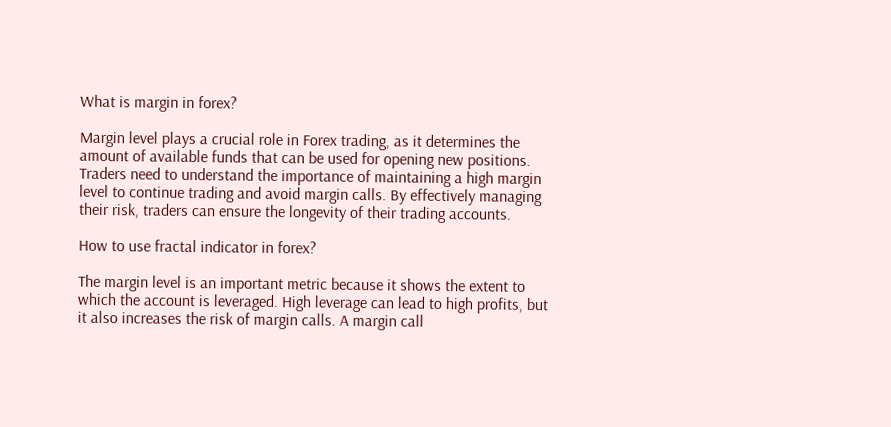What is margin in forex?

Margin level plays a crucial role in Forex trading, as it determines the amount of available funds that can be used for opening new positions. Traders need to understand the importance of maintaining a high margin level to continue trading and avoid margin calls. By effectively managing their risk, traders can ensure the longevity of their trading accounts.

How to use fractal indicator in forex?

The margin level is an important metric because it shows the extent to which the account is leveraged. High leverage can lead to high profits, but it also increases the risk of margin calls. A margin call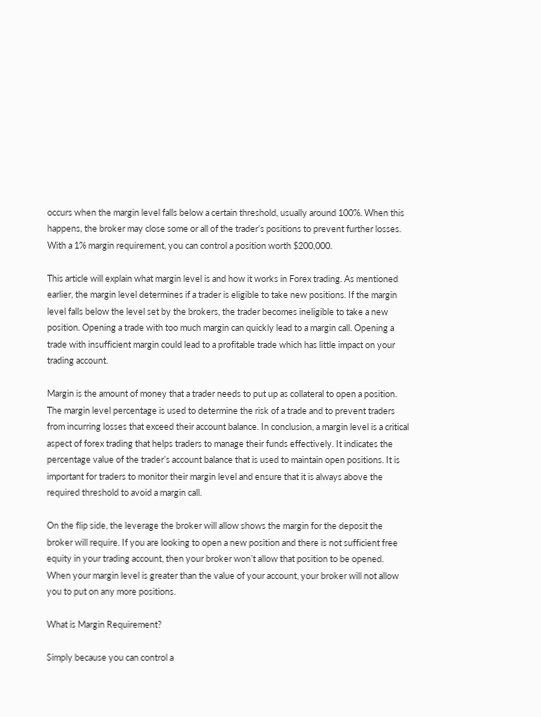occurs when the margin level falls below a certain threshold, usually around 100%. When this happens, the broker may close some or all of the trader’s positions to prevent further losses. With a 1% margin requirement, you can control a position worth $200,000.

This article will explain what margin level is and how it works in Forex trading. As mentioned earlier, the margin level determines if a trader is eligible to take new positions. If the margin level falls below the level set by the brokers, the trader becomes ineligible to take a new position. Opening a trade with too much margin can quickly lead to a margin call. Opening a trade with insufficient margin could lead to a profitable trade which has little impact on your trading account.

Margin is the amount of money that a trader needs to put up as collateral to open a position. The margin level percentage is used to determine the risk of a trade and to prevent traders from incurring losses that exceed their account balance. In conclusion, a margin level is a critical aspect of forex trading that helps traders to manage their funds effectively. It indicates the percentage value of the trader’s account balance that is used to maintain open positions. It is important for traders to monitor their margin level and ensure that it is always above the required threshold to avoid a margin call.

On the flip side, the leverage the broker will allow shows the margin for the deposit the broker will require. If you are looking to open a new position and there is not sufficient free equity in your trading account, then your broker won’t allow that position to be opened. When your margin level is greater than the value of your account, your broker will not allow you to put on any more positions.

What is Margin Requirement?

Simply because you can control a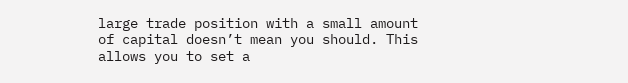large trade position with a small amount of capital doesn’t mean you should. This allows you to set a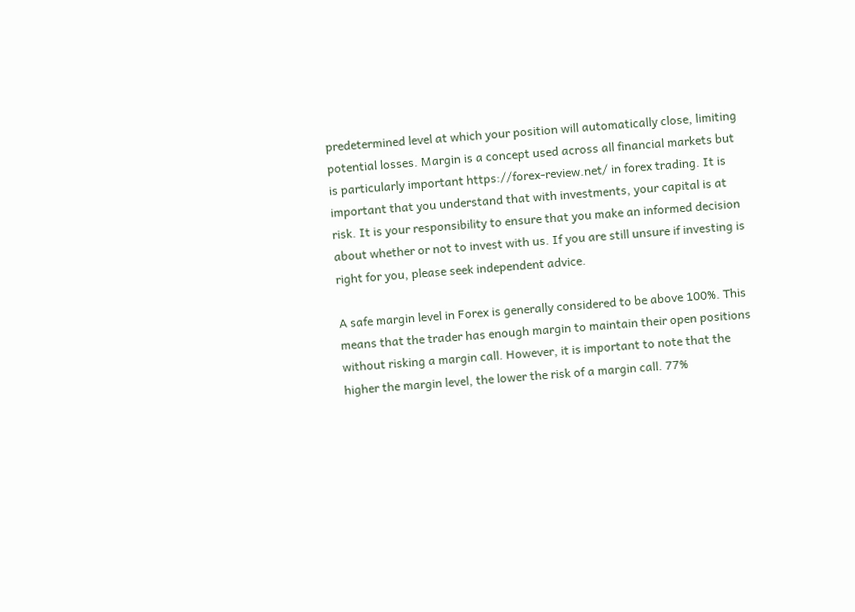predetermined level at which your position will automatically close, limiting potential losses. Margin is a concept used across all financial markets but is particularly important https://forex-review.net/ in forex trading. It is important that you understand that with investments, your capital is at risk. It is your responsibility to ensure that you make an informed decision about whether or not to invest with us. If you are still unsure if investing is right for you, please seek independent advice.

A safe margin level in Forex is generally considered to be above 100%. This means that the trader has enough margin to maintain their open positions without risking a margin call. However, it is important to note that the higher the margin level, the lower the risk of a margin call. 77%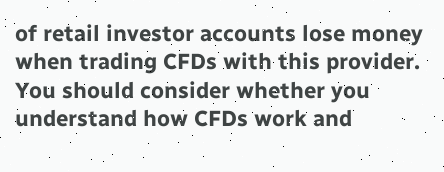of retail investor accounts lose money when trading CFDs with this provider. You should consider whether you understand how CFDs work and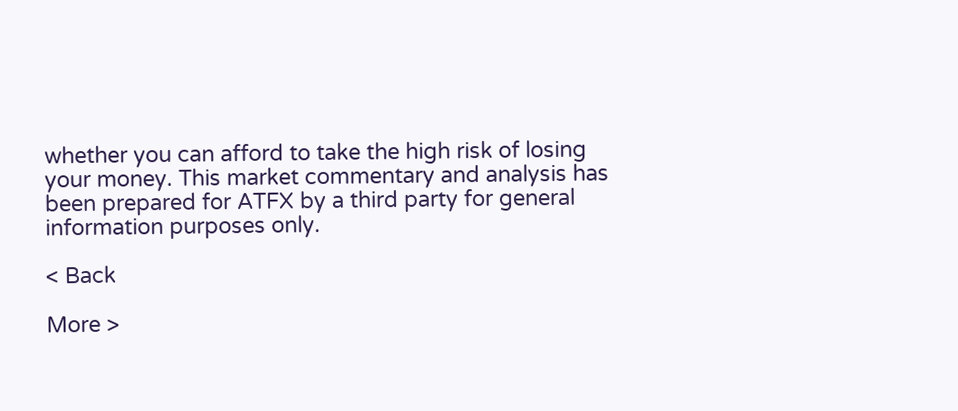whether you can afford to take the high risk of losing your money. This market commentary and analysis has been prepared for ATFX by a third party for general information purposes only.

< Back

More >